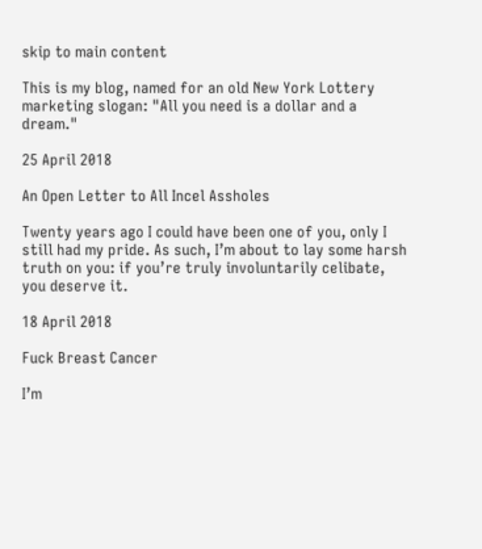skip to main content

This is my blog, named for an old New York Lottery marketing slogan: "All you need is a dollar and a dream."

25 April 2018

An Open Letter to All Incel Assholes

Twenty years ago I could have been one of you, only I still had my pride. As such, I’m about to lay some harsh truth on you: if you’re truly involuntarily celibate, you deserve it.

18 April 2018

Fuck Breast Cancer

I’m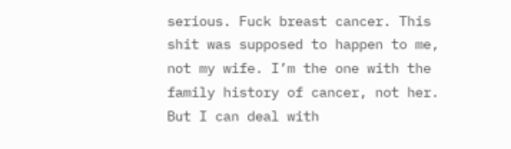serious. Fuck breast cancer. This shit was supposed to happen to me, not my wife. I’m the one with the family history of cancer, not her. But I can deal with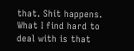that. Shit happens. What I find hard to deal with is that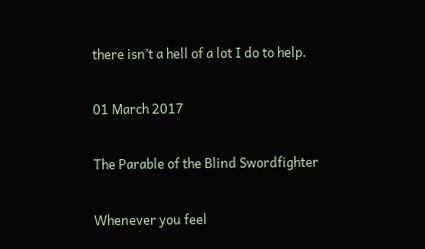there isn’t a hell of a lot I do to help.

01 March 2017

The Parable of the Blind Swordfighter

Whenever you feel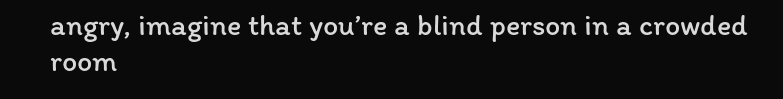angry, imagine that you’re a blind person in a crowded room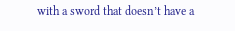with a sword that doesn’t have a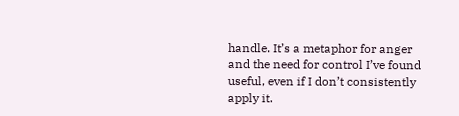handle. It’s a metaphor for anger and the need for control I’ve found useful, even if I don’t consistently apply it.